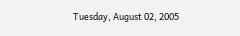Tuesday, August 02, 2005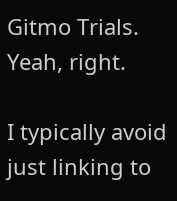Gitmo Trials. Yeah, right.

I typically avoid just linking to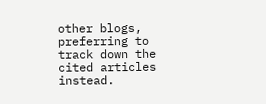other blogs, preferring to track down the cited articles instead.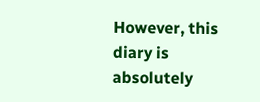However, this diary is absolutely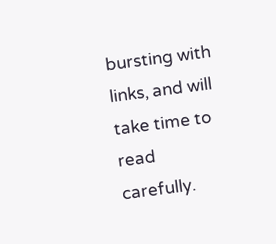bursting with links, and will take time to read carefully.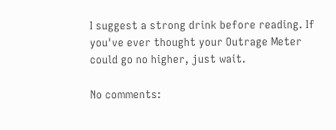I suggest a strong drink before reading. If you've ever thought your Outrage Meter could go no higher, just wait.

No comments: